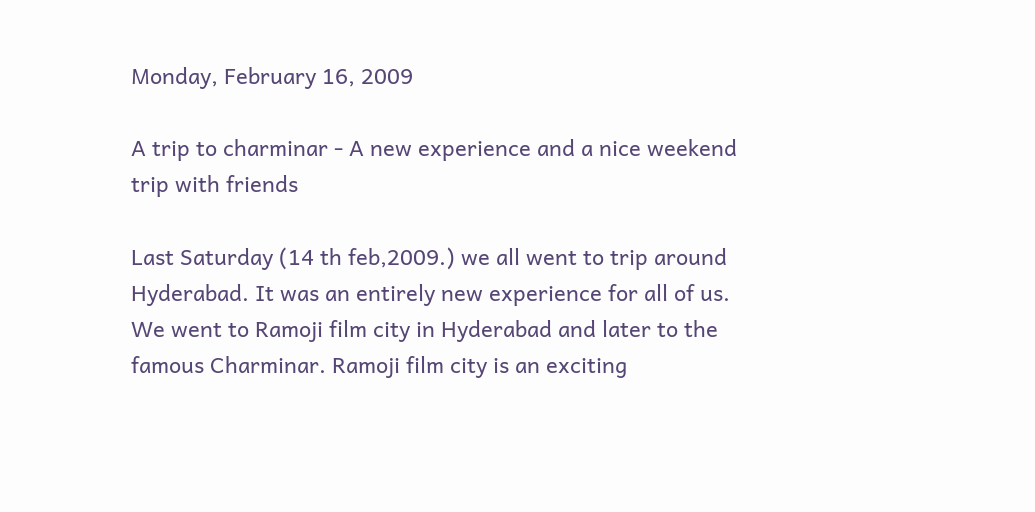Monday, February 16, 2009

A trip to charminar - A new experience and a nice weekend trip with friends

Last Saturday (14 th feb,2009.) we all went to trip around Hyderabad. It was an entirely new experience for all of us. We went to Ramoji film city in Hyderabad and later to the famous Charminar. Ramoji film city is an exciting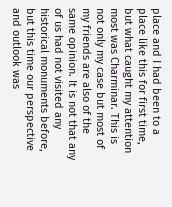place and I had been to a place like this for first time, but what caught my attention most was Charminar. This is not only my case but most of my friends are also of the same opinion. It is not that any of us had not visited any historical monuments before, but this time our perspective and outlook was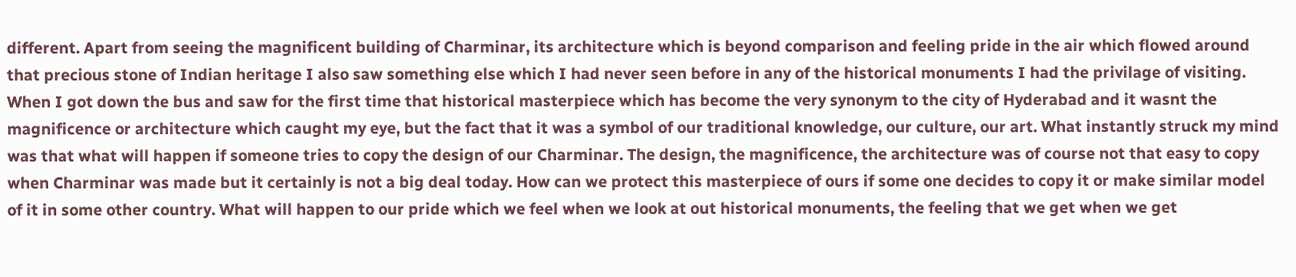different. Apart from seeing the magnificent building of Charminar, its architecture which is beyond comparison and feeling pride in the air which flowed around that precious stone of Indian heritage I also saw something else which I had never seen before in any of the historical monuments I had the privilage of visiting. When I got down the bus and saw for the first time that historical masterpiece which has become the very synonym to the city of Hyderabad and it wasnt the magnificence or architecture which caught my eye, but the fact that it was a symbol of our traditional knowledge, our culture, our art. What instantly struck my mind was that what will happen if someone tries to copy the design of our Charminar. The design, the magnificence, the architecture was of course not that easy to copy when Charminar was made but it certainly is not a big deal today. How can we protect this masterpiece of ours if some one decides to copy it or make similar model of it in some other country. What will happen to our pride which we feel when we look at out historical monuments, the feeling that we get when we get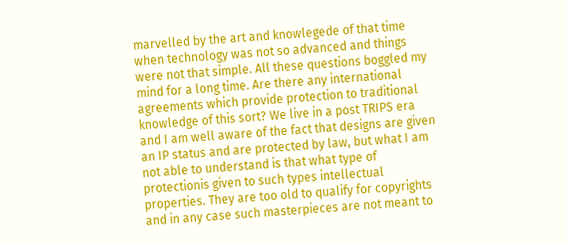marvelled by the art and knowlegede of that time when technology was not so advanced and things were not that simple. All these questions boggled my mind for a long time. Are there any international agreements which provide protection to traditional knowledge of this sort? We live in a post TRIPS era and I am well aware of the fact that designs are given an IP status and are protected by law, but what I am not able to understand is that what type of protectionis given to such types intellectual properties. They are too old to qualify for copyrights and in any case such masterpieces are not meant to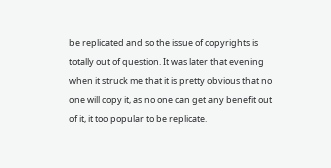be replicated and so the issue of copyrights is totally out of question. It was later that evening when it struck me that it is pretty obvious that no one will copy it, as no one can get any benefit out of it, it too popular to be replicate.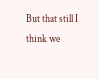But that still I think we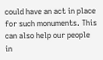could have an act in place for such monuments. This can also help our people in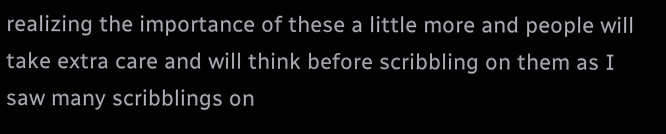realizing the importance of these a little more and people will take extra care and will think before scribbling on them as I saw many scribblings on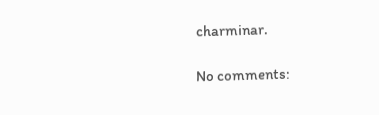charminar.

No comments: